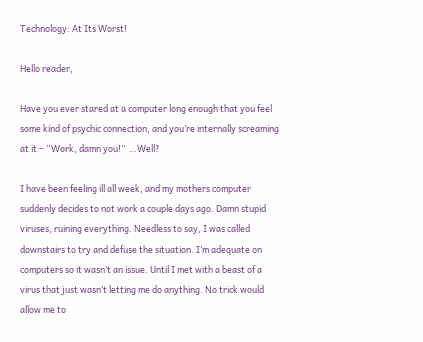Technology: At Its Worst!

Hello reader,

Have you ever stared at a computer long enough that you feel some kind of psychic connection, and you’re internally screaming at it – “Work, damn you!”  …Well?

I have been feeling ill all week, and my mothers computer suddenly decides to not work a couple days ago. Damn stupid viruses, ruining everything. Needless to say, I was called downstairs to try and defuse the situation. I’m adequate on computers so it wasn’t an issue. Until I met with a beast of a virus that just wasn’t letting me do anything. No trick would allow me to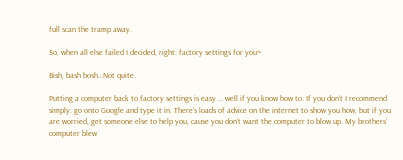full scan the tramp away.

So, when all else failed I decided, right: factory settings for you~

Bish, bash bosh…Not quite.

Putting a computer back to factory settings is easy … well if you know how to. If you don’t I recommend simply: go onto Google and type it in. There’s loads of advice on the internet to show you how, but if you are worried, get someone else to help you, cause you don’t want the computer to blow up. My brothers’ computer blew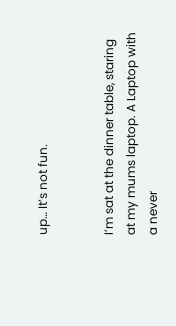up… It’s not fun.


I’m sat at the dinner table, staring at my mums laptop. A Laptop with a never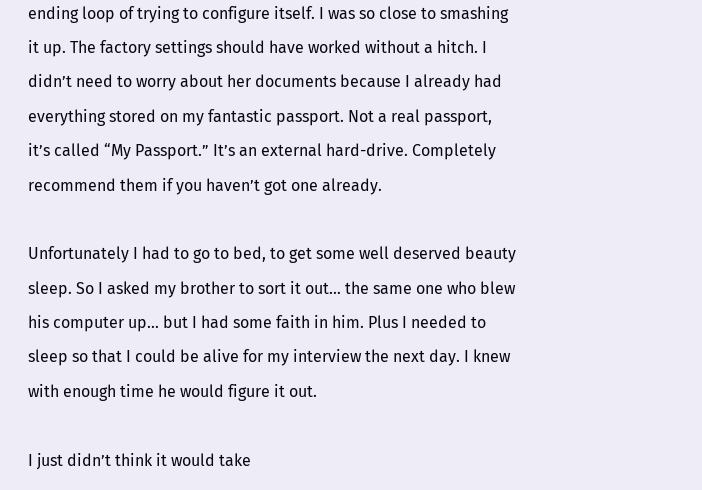ending loop of trying to configure itself. I was so close to smashing it up. The factory settings should have worked without a hitch. I didn’t need to worry about her documents because I already had everything stored on my fantastic passport. Not a real passport, it’s called “My Passport.” It’s an external hard-drive. Completely recommend them if you haven’t got one already.

Unfortunately I had to go to bed, to get some well deserved beauty sleep. So I asked my brother to sort it out… the same one who blew his computer up… but I had some faith in him. Plus I needed to sleep so that I could be alive for my interview the next day. I knew with enough time he would figure it out.

I just didn’t think it would take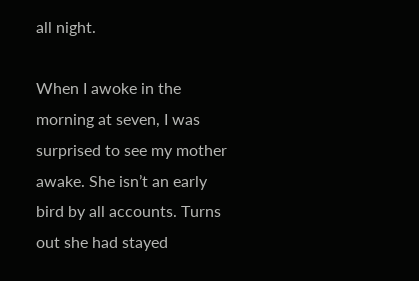all night.

When I awoke in the morning at seven, I was surprised to see my mother awake. She isn’t an early bird by all accounts. Turns out she had stayed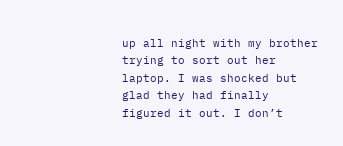up all night with my brother trying to sort out her laptop. I was shocked but glad they had finally figured it out. I don’t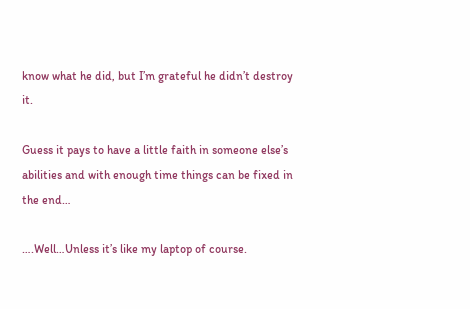know what he did, but I’m grateful he didn’t destroy it.

Guess it pays to have a little faith in someone else’s abilities and with enough time things can be fixed in the end…

….Well…Unless it’s like my laptop of course.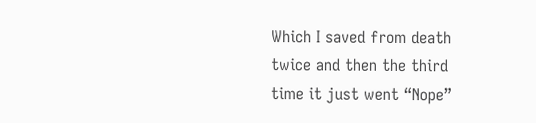Which I saved from death twice and then the third time it just went “Nope”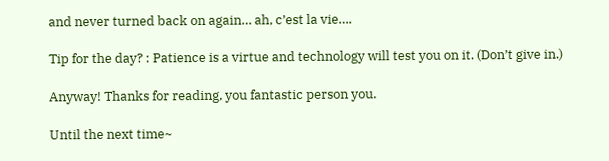and never turned back on again… ah, c’est la vie….

Tip for the day? : Patience is a virtue and technology will test you on it. (Don’t give in.)

Anyway! Thanks for reading, you fantastic person you.

Until the next time~